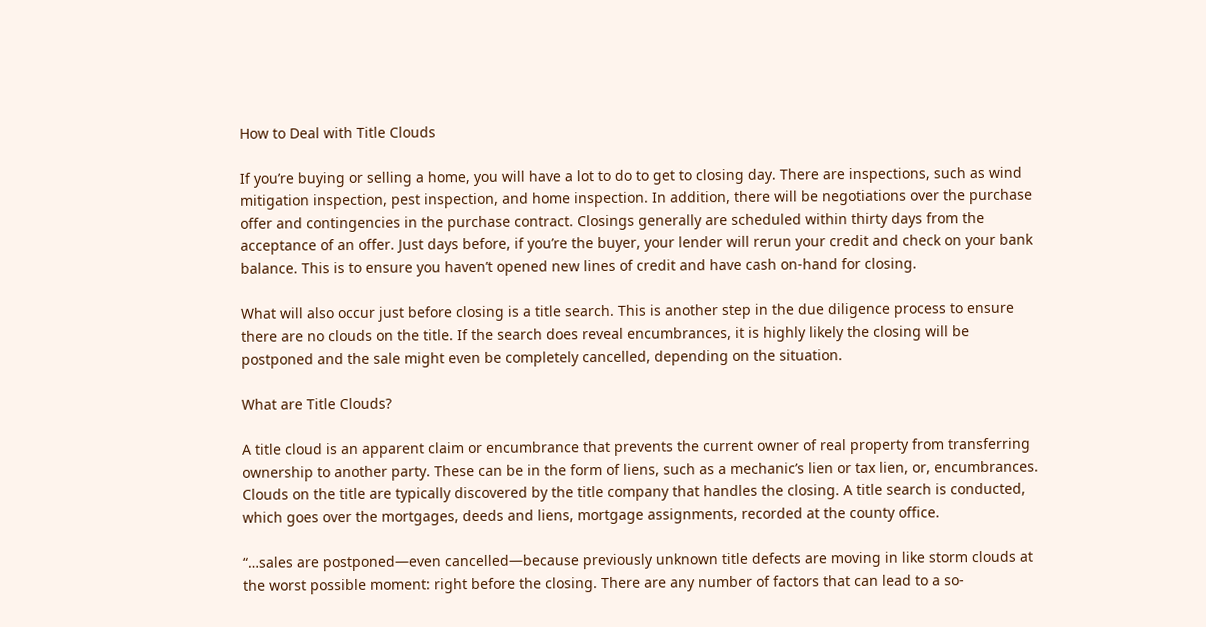How to Deal with Title Clouds

If you’re buying or selling a home, you will have a lot to do to get to closing day. There are inspections, such as wind mitigation inspection, pest inspection, and home inspection. In addition, there will be negotiations over the purchase offer and contingencies in the purchase contract. Closings generally are scheduled within thirty days from the acceptance of an offer. Just days before, if you’re the buyer, your lender will rerun your credit and check on your bank balance. This is to ensure you haven’t opened new lines of credit and have cash on-hand for closing.

What will also occur just before closing is a title search. This is another step in the due diligence process to ensure there are no clouds on the title. If the search does reveal encumbrances, it is highly likely the closing will be postponed and the sale might even be completely cancelled, depending on the situation.

What are Title Clouds?

A title cloud is an apparent claim or encumbrance that prevents the current owner of real property from transferring ownership to another party. These can be in the form of liens, such as a mechanic’s lien or tax lien, or, encumbrances. Clouds on the title are typically discovered by the title company that handles the closing. A title search is conducted, which goes over the mortgages, deeds and liens, mortgage assignments, recorded at the county office.

“…sales are postponed—even cancelled—because previously unknown title defects are moving in like storm clouds at the worst possible moment: right before the closing. There are any number of factors that can lead to a so-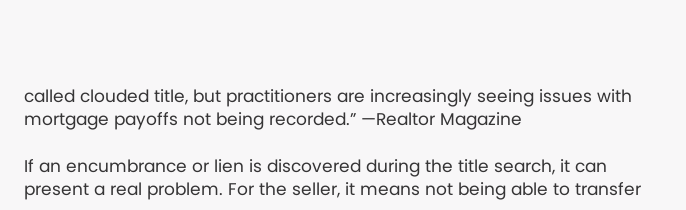called clouded title, but practitioners are increasingly seeing issues with mortgage payoffs not being recorded.” —Realtor Magazine

If an encumbrance or lien is discovered during the title search, it can present a real problem. For the seller, it means not being able to transfer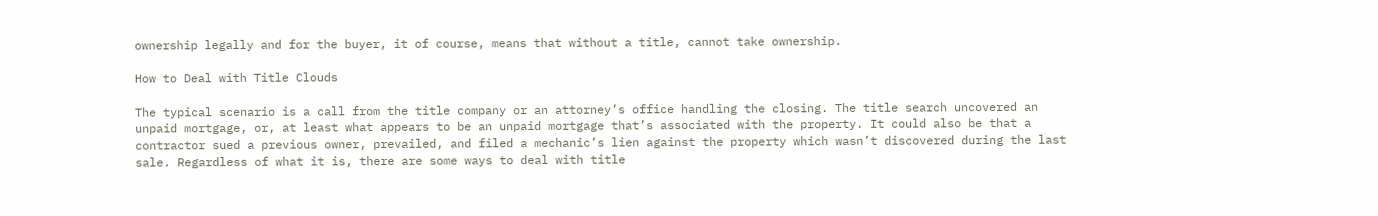ownership legally and for the buyer, it of course, means that without a title, cannot take ownership.

How to Deal with Title Clouds

The typical scenario is a call from the title company or an attorney’s office handling the closing. The title search uncovered an unpaid mortgage, or, at least what appears to be an unpaid mortgage that’s associated with the property. It could also be that a contractor sued a previous owner, prevailed, and filed a mechanic’s lien against the property which wasn’t discovered during the last sale. Regardless of what it is, there are some ways to deal with title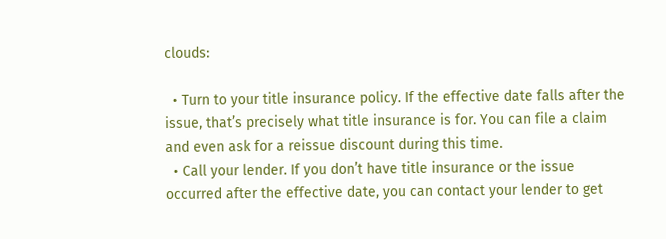clouds:

  • Turn to your title insurance policy. If the effective date falls after the issue, that’s precisely what title insurance is for. You can file a claim and even ask for a reissue discount during this time.
  • Call your lender. If you don’t have title insurance or the issue occurred after the effective date, you can contact your lender to get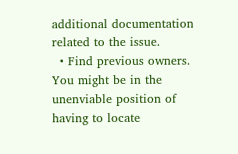additional documentation related to the issue.
  • Find previous owners. You might be in the unenviable position of having to locate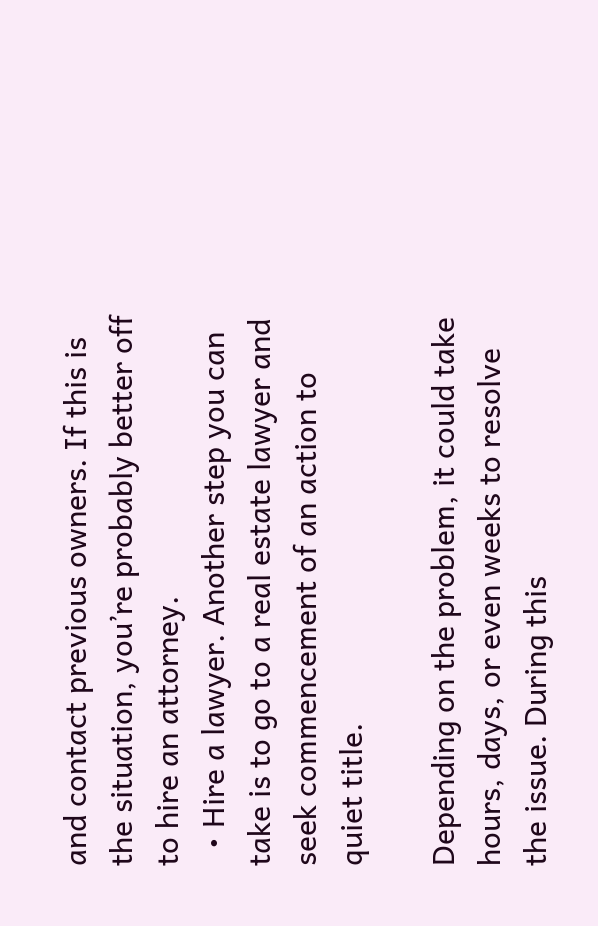and contact previous owners. If this is the situation, you’re probably better off to hire an attorney.
  • Hire a lawyer. Another step you can take is to go to a real estate lawyer and seek commencement of an action to quiet title.

Depending on the problem, it could take hours, days, or even weeks to resolve the issue. During this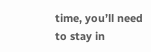time, you’ll need to stay in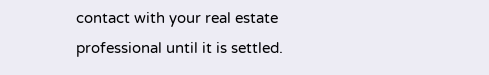contact with your real estate professional until it is settled.